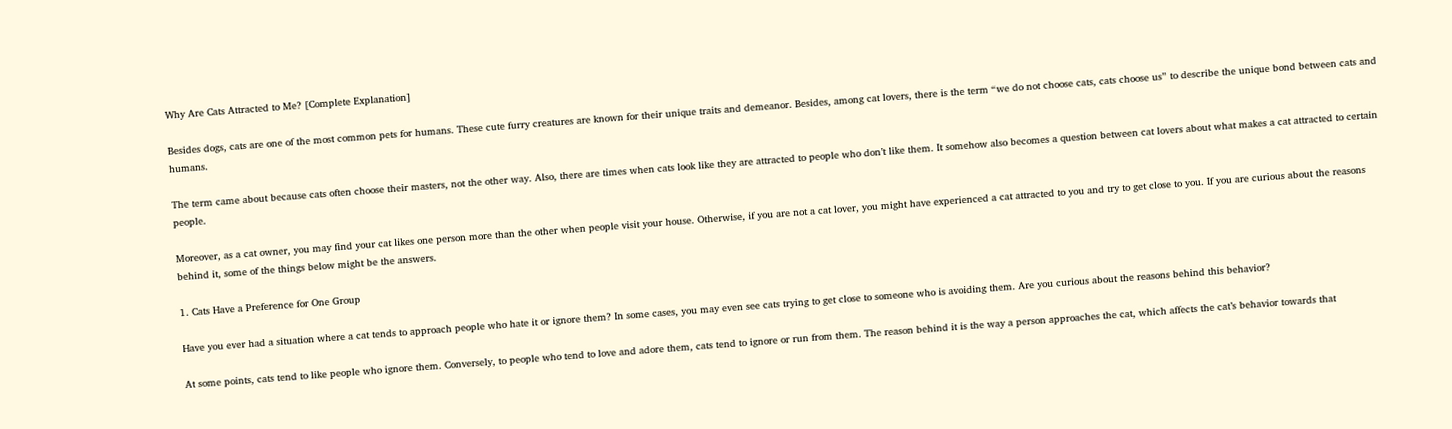Why Are Cats Attracted to Me? [Complete Explanation]

Besides dogs, cats are one of the most common pets for humans. These cute furry creatures are known for their unique traits and demeanor. Besides, among cat lovers, there is the term “we do not choose cats, cats choose us” to describe the unique bond between cats and humans.

The term came about because cats often choose their masters, not the other way. Also, there are times when cats look like they are attracted to people who don’t like them. It somehow also becomes a question between cat lovers about what makes a cat attracted to certain people.

Moreover, as a cat owner, you may find your cat likes one person more than the other when people visit your house. Otherwise, if you are not a cat lover, you might have experienced a cat attracted to you and try to get close to you. If you are curious about the reasons behind it, some of the things below might be the answers.

1. Cats Have a Preference for One Group

Have you ever had a situation where a cat tends to approach people who hate it or ignore them? In some cases, you may even see cats trying to get close to someone who is avoiding them. Are you curious about the reasons behind this behavior?

At some points, cats tend to like people who ignore them. Conversely, to people who tend to love and adore them, cats tend to ignore or run from them. The reason behind it is the way a person approaches the cat, which affects the cat’s behavior towards that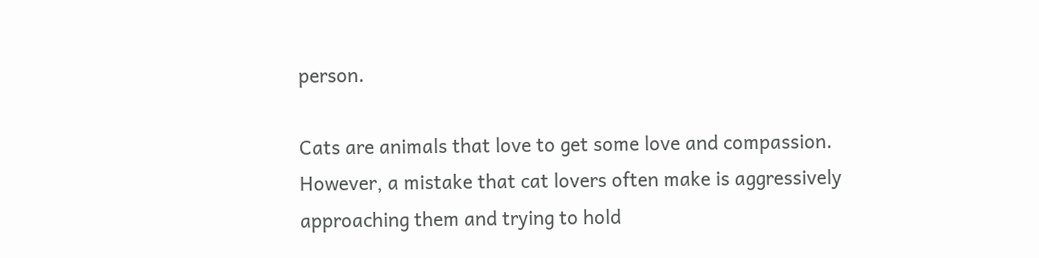person.

Cats are animals that love to get some love and compassion. However, a mistake that cat lovers often make is aggressively approaching them and trying to hold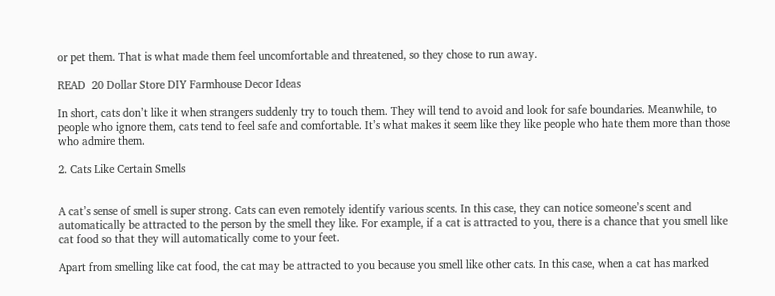or pet them. That is what made them feel uncomfortable and threatened, so they chose to run away.

READ  20 Dollar Store DIY Farmhouse Decor Ideas

In short, cats don’t like it when strangers suddenly try to touch them. They will tend to avoid and look for safe boundaries. Meanwhile, to people who ignore them, cats tend to feel safe and comfortable. It’s what makes it seem like they like people who hate them more than those who admire them.

2. Cats Like Certain Smells


A cat’s sense of smell is super strong. Cats can even remotely identify various scents. In this case, they can notice someone’s scent and automatically be attracted to the person by the smell they like. For example, if a cat is attracted to you, there is a chance that you smell like cat food so that they will automatically come to your feet.

Apart from smelling like cat food, the cat may be attracted to you because you smell like other cats. In this case, when a cat has marked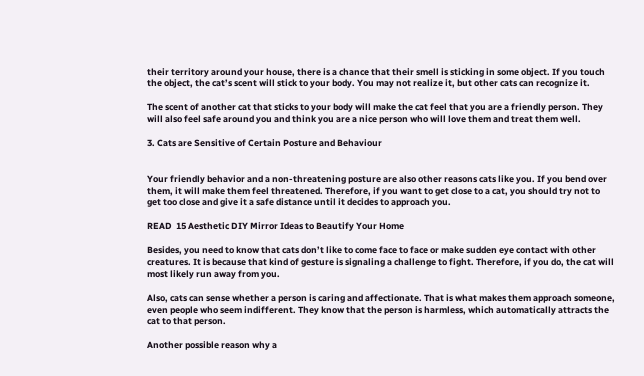their territory around your house, there is a chance that their smell is sticking in some object. If you touch the object, the cat’s scent will stick to your body. You may not realize it, but other cats can recognize it.

The scent of another cat that sticks to your body will make the cat feel that you are a friendly person. They will also feel safe around you and think you are a nice person who will love them and treat them well.

3. Cats are Sensitive of Certain Posture and Behaviour


Your friendly behavior and a non-threatening posture are also other reasons cats like you. If you bend over them, it will make them feel threatened. Therefore, if you want to get close to a cat, you should try not to get too close and give it a safe distance until it decides to approach you.

READ  15 Aesthetic DIY Mirror Ideas to Beautify Your Home

Besides, you need to know that cats don’t like to come face to face or make sudden eye contact with other creatures. It is because that kind of gesture is signaling a challenge to fight. Therefore, if you do, the cat will most likely run away from you.

Also, cats can sense whether a person is caring and affectionate. That is what makes them approach someone, even people who seem indifferent. They know that the person is harmless, which automatically attracts the cat to that person.

Another possible reason why a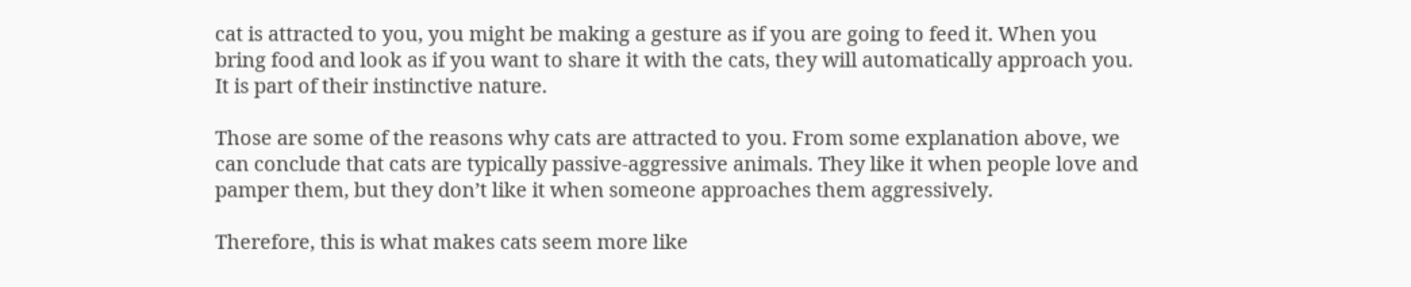cat is attracted to you, you might be making a gesture as if you are going to feed it. When you bring food and look as if you want to share it with the cats, they will automatically approach you. It is part of their instinctive nature.

Those are some of the reasons why cats are attracted to you. From some explanation above, we can conclude that cats are typically passive-aggressive animals. They like it when people love and pamper them, but they don’t like it when someone approaches them aggressively.

Therefore, this is what makes cats seem more like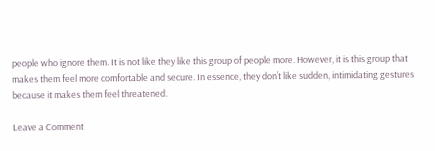people who ignore them. It is not like they like this group of people more. However, it is this group that makes them feel more comfortable and secure. In essence, they don’t like sudden, intimidating gestures because it makes them feel threatened.

Leave a Comment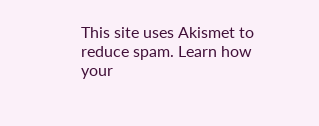This site uses Akismet to reduce spam. Learn how your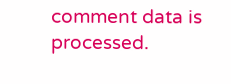comment data is processed.